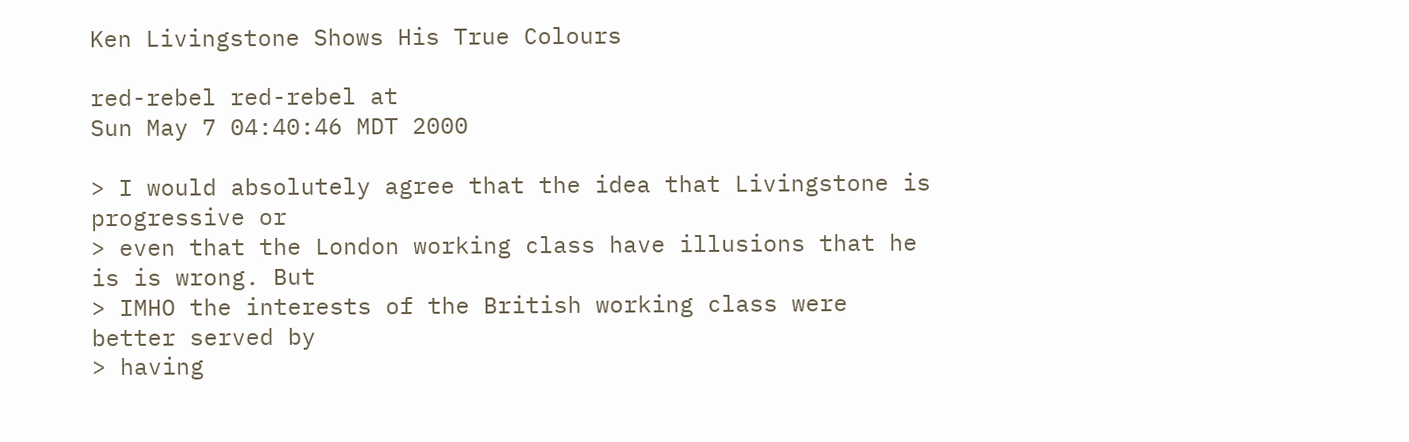Ken Livingstone Shows His True Colours

red-rebel red-rebel at
Sun May 7 04:40:46 MDT 2000

> I would absolutely agree that the idea that Livingstone is progressive or
> even that the London working class have illusions that he is is wrong. But
> IMHO the interests of the British working class were better served by
> having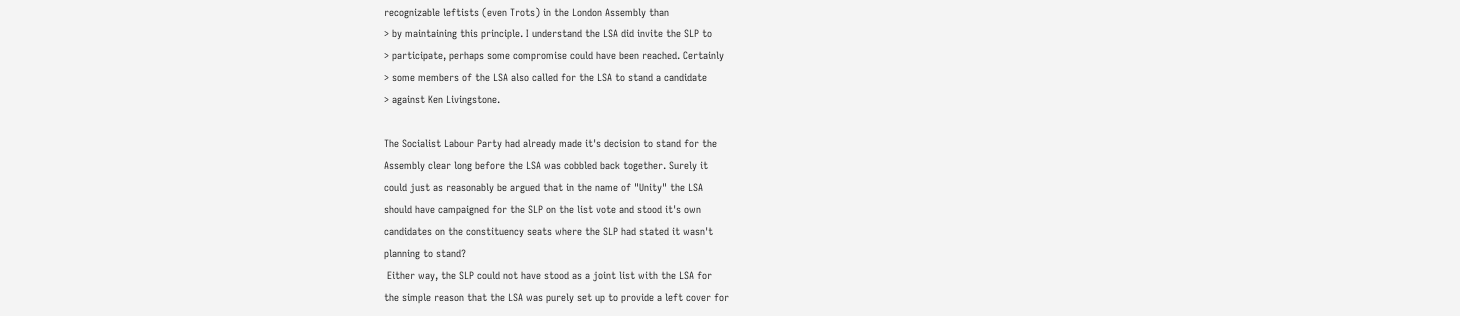recognizable leftists (even Trots) in the London Assembly than
> by maintaining this principle. I understand the LSA did invite the SLP to
> participate, perhaps some compromise could have been reached. Certainly
> some members of the LSA also called for the LSA to stand a candidate
> against Ken Livingstone.

The Socialist Labour Party had already made it's decision to stand for the
Assembly clear long before the LSA was cobbled back together. Surely it
could just as reasonably be argued that in the name of "Unity" the LSA
should have campaigned for the SLP on the list vote and stood it's own
candidates on the constituency seats where the SLP had stated it wasn't
planning to stand?
 Either way, the SLP could not have stood as a joint list with the LSA for
the simple reason that the LSA was purely set up to provide a left cover for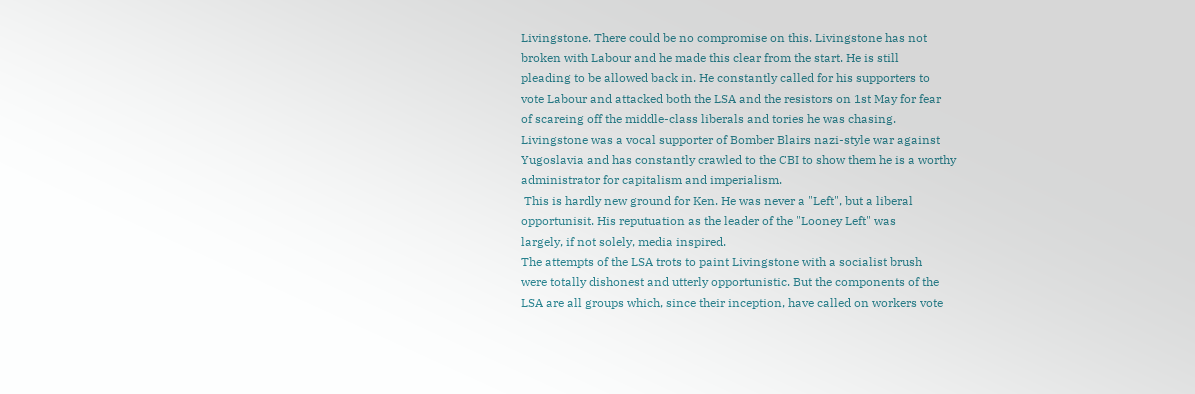Livingstone. There could be no compromise on this. Livingstone has not
broken with Labour and he made this clear from the start. He is still
pleading to be allowed back in. He constantly called for his supporters to
vote Labour and attacked both the LSA and the resistors on 1st May for fear
of scareing off the middle-class liberals and tories he was chasing.
Livingstone was a vocal supporter of Bomber Blairs nazi-style war against
Yugoslavia and has constantly crawled to the CBI to show them he is a worthy
administrator for capitalism and imperialism.
 This is hardly new ground for Ken. He was never a "Left", but a liberal
opportunisit. His reputuation as the leader of the "Looney Left" was
largely, if not solely, media inspired.
The attempts of the LSA trots to paint Livingstone with a socialist brush
were totally dishonest and utterly opportunistic. But the components of the
LSA are all groups which, since their inception, have called on workers vote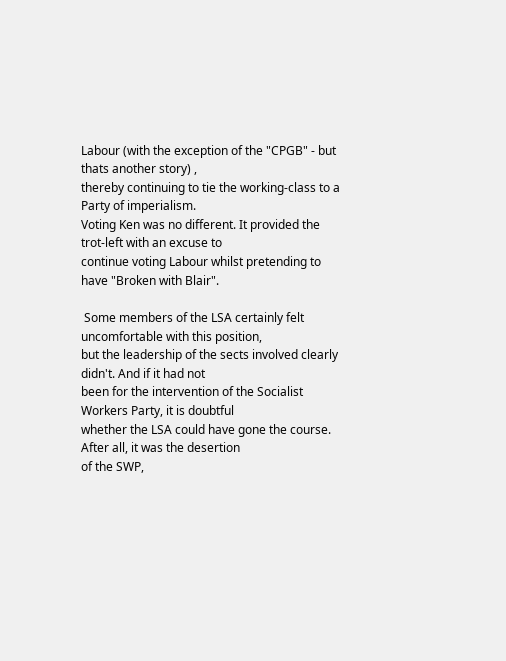Labour (with the exception of the "CPGB" - but thats another story) ,
thereby continuing to tie the working-class to a Party of imperialism.
Voting Ken was no different. It provided the trot-left with an excuse to
continue voting Labour whilst pretending to have "Broken with Blair".

 Some members of the LSA certainly felt uncomfortable with this position,
but the leadership of the sects involved clearly didn't. And if it had not
been for the intervention of the Socialist Workers Party, it is doubtful
whether the LSA could have gone the course. After all, it was the desertion
of the SWP,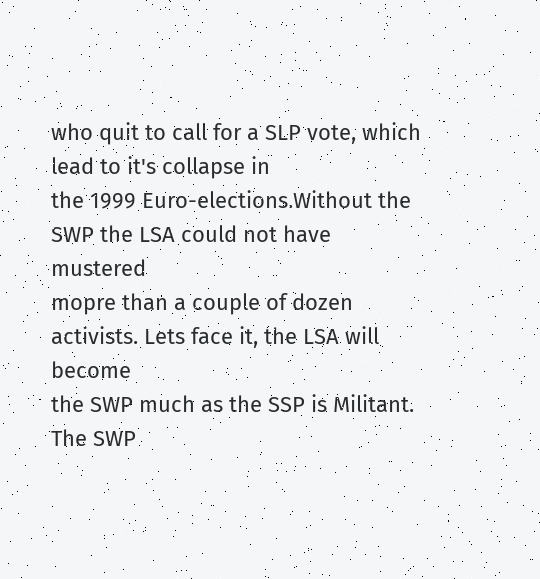who quit to call for a SLP vote, which lead to it's collapse in
the 1999 Euro-elections.Without the SWP the LSA could not have mustered
mopre than a couple of dozen activists. Lets face it, the LSA will become
the SWP much as the SSP is Militant. The SWP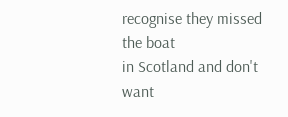recognise they missed the boat
in Scotland and don't want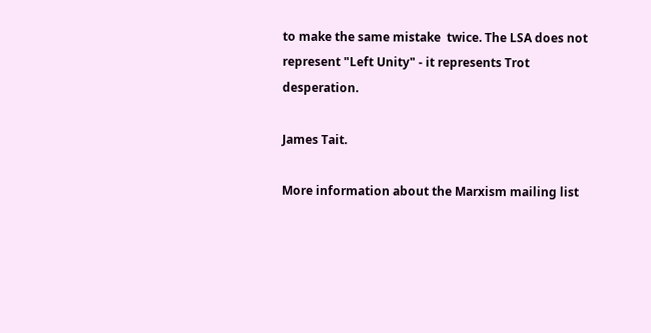to make the same mistake  twice. The LSA does not
represent "Left Unity" - it represents Trot desperation.

James Tait.

More information about the Marxism mailing list